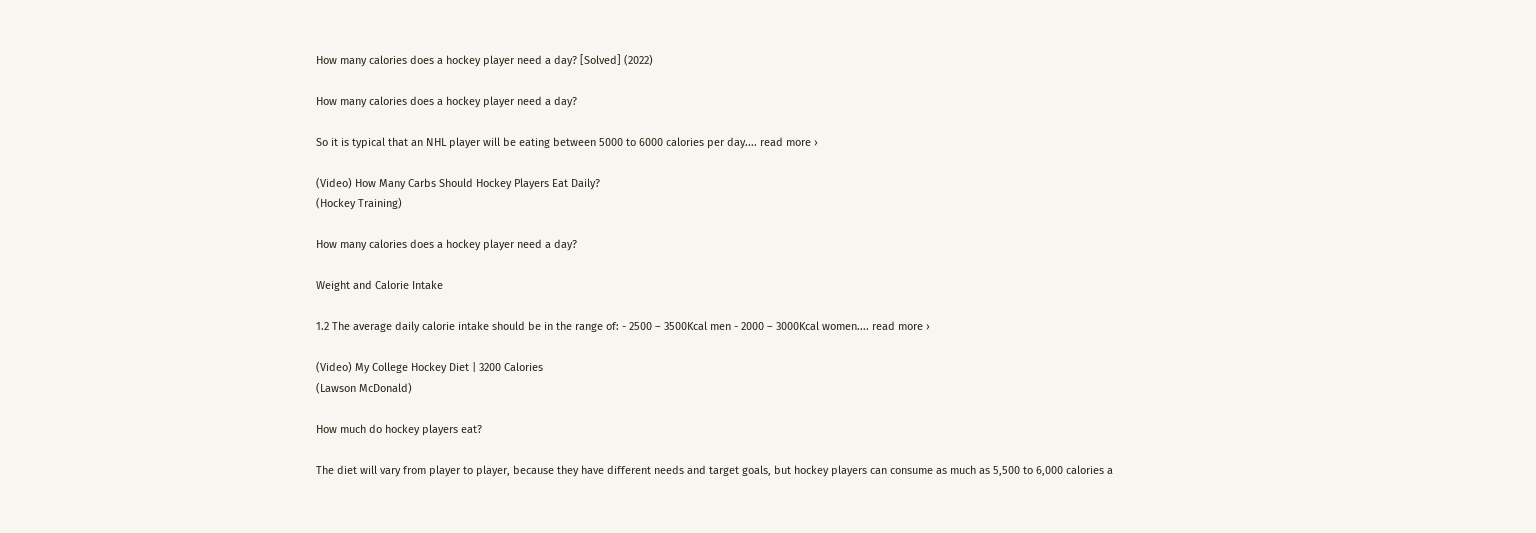How many calories does a hockey player need a day? [Solved] (2022)

How many calories does a hockey player need a day?

So it is typical that an NHL player will be eating between 5000 to 6000 calories per day.... read more ›

(Video) How Many Carbs Should Hockey Players Eat Daily?
(Hockey Training)

How many calories does a hockey player need a day?

Weight and Calorie Intake

1.2 The average daily calorie intake should be in the range of: - 2500 – 3500Kcal men - 2000 – 3000Kcal women.... read more ›

(Video) My College Hockey Diet | 3200 Calories
(Lawson McDonald)

How much do hockey players eat?

The diet will vary from player to player, because they have different needs and target goals, but hockey players can consume as much as 5,500 to 6,000 calories a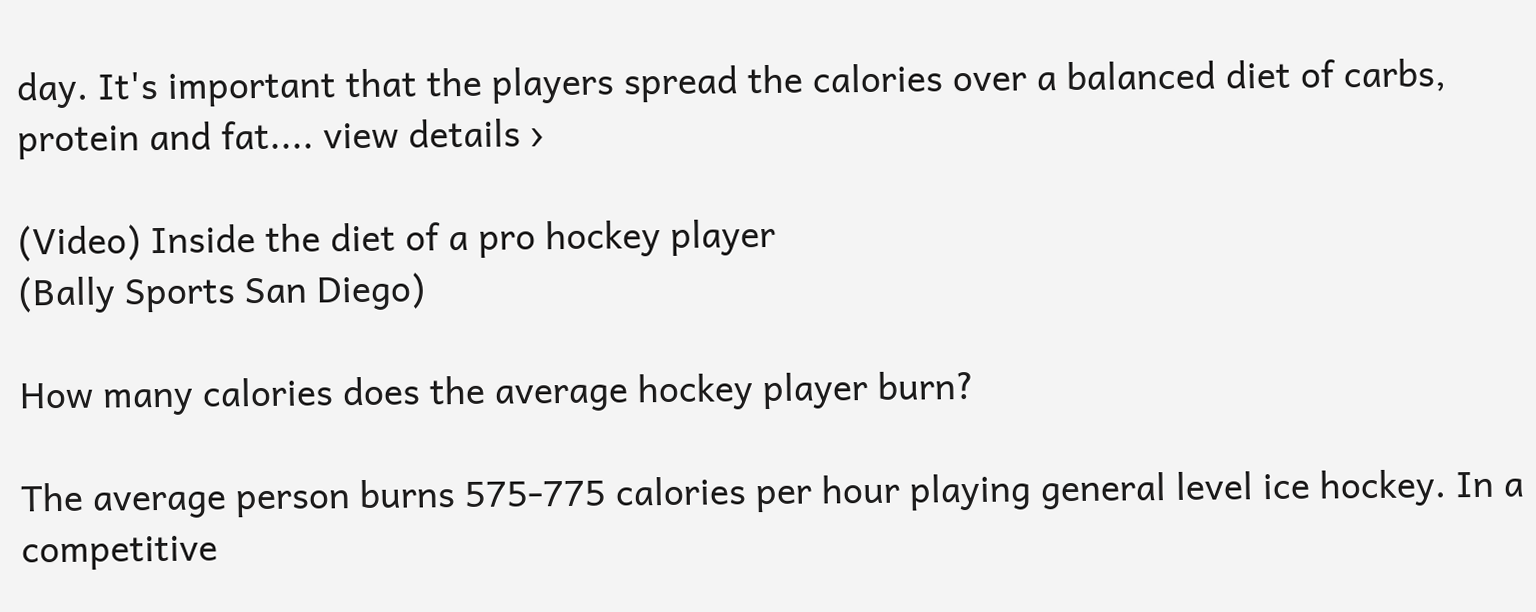day. It's important that the players spread the calories over a balanced diet of carbs, protein and fat.... view details ›

(Video) Inside the diet of a pro hockey player
(Bally Sports San Diego)

How many calories does the average hockey player burn?

The average person burns 575-775 calories per hour playing general level ice hockey. In a competitive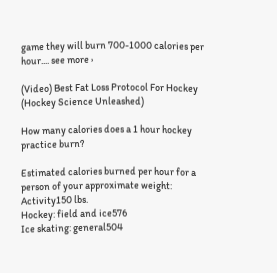game they will burn 700-1000 calories per hour.... see more ›

(Video) Best Fat Loss Protocol For Hockey
(Hockey Science Unleashed)

How many calories does a 1 hour hockey practice burn?

Estimated calories burned per hour for a person of your approximate weight:
Activity150 lbs.
Hockey: field and ice576
Ice skating: general504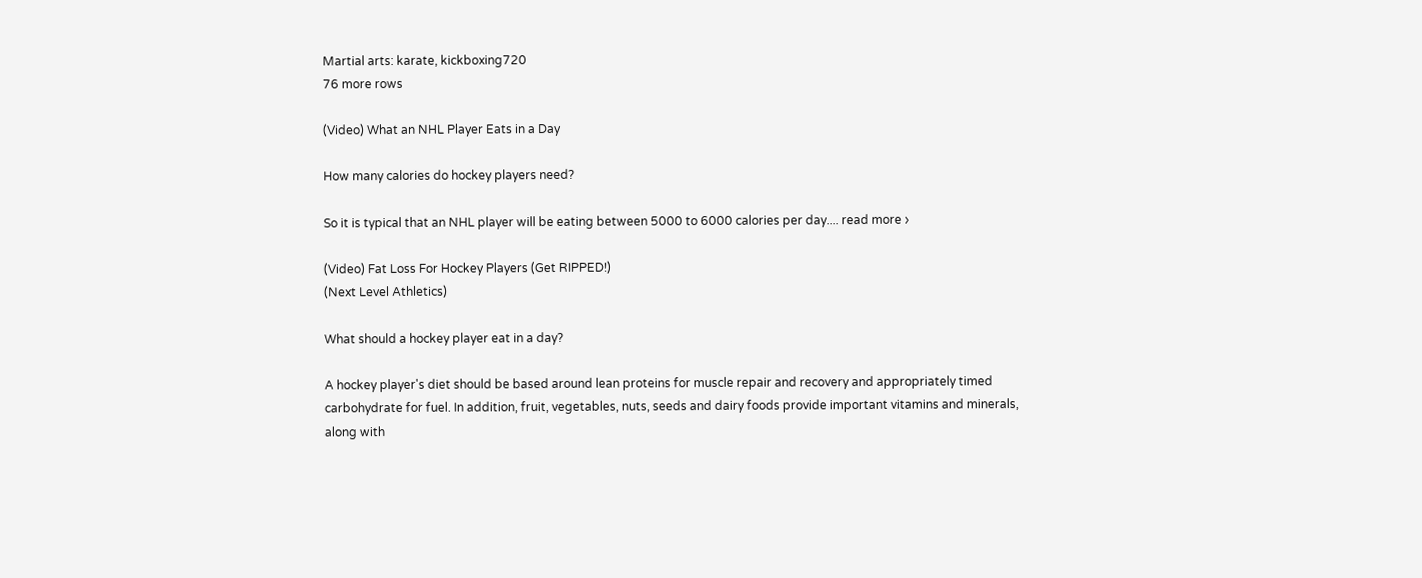Martial arts: karate, kickboxing720
76 more rows

(Video) What an NHL Player Eats in a Day

How many calories do hockey players need?

So it is typical that an NHL player will be eating between 5000 to 6000 calories per day.... read more ›

(Video) Fat Loss For Hockey Players (Get RIPPED!)
(Next Level Athletics)

What should a hockey player eat in a day?

A hockey player's diet should be based around lean proteins for muscle repair and recovery and appropriately timed carbohydrate for fuel. In addition, fruit, vegetables, nuts, seeds and dairy foods provide important vitamins and minerals, along with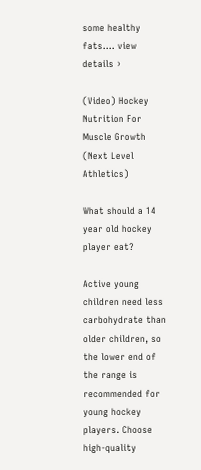some healthy fats.... view details ›

(Video) Hockey Nutrition For Muscle Growth
(Next Level Athletics)

What should a 14 year old hockey player eat?

Active young children need less carbohydrate than older children, so the lower end of the range is recommended for young hockey players. Choose high-quality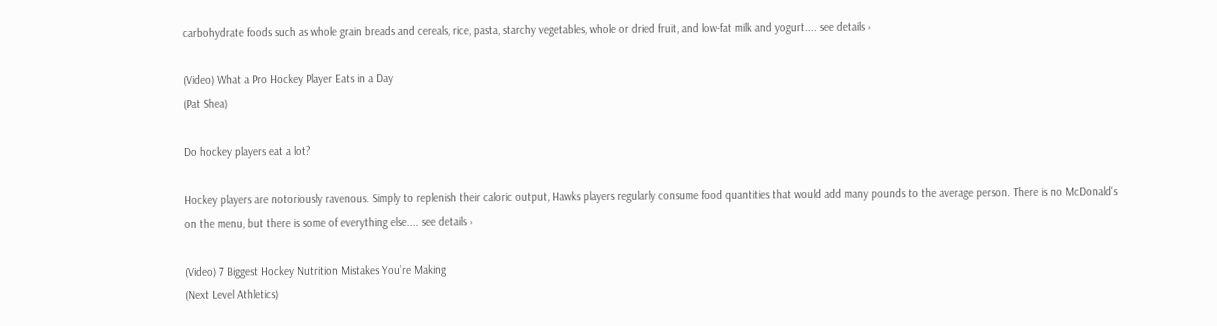carbohydrate foods such as whole grain breads and cereals, rice, pasta, starchy vegetables, whole or dried fruit, and low-fat milk and yogurt.... see details ›

(Video) What a Pro Hockey Player Eats in a Day
(Pat Shea)

Do hockey players eat a lot?

Hockey players are notoriously ravenous. Simply to replenish their caloric output, Hawks players regularly consume food quantities that would add many pounds to the average person. There is no McDonald's on the menu, but there is some of everything else.... see details ›

(Video) 7 Biggest Hockey Nutrition Mistakes You’re Making
(Next Level Athletics)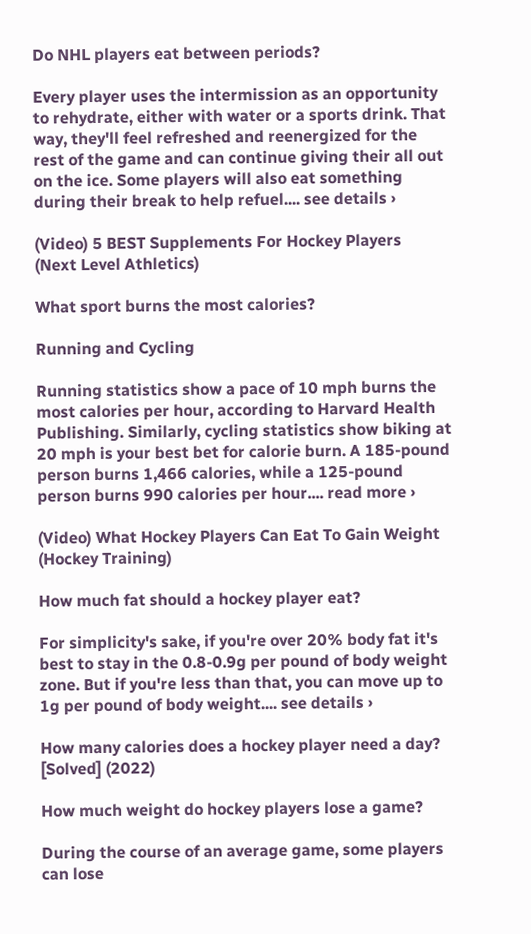Do NHL players eat between periods?

Every player uses the intermission as an opportunity to rehydrate, either with water or a sports drink. That way, they'll feel refreshed and reenergized for the rest of the game and can continue giving their all out on the ice. Some players will also eat something during their break to help refuel.... see details ›

(Video) 5 BEST Supplements For Hockey Players
(Next Level Athletics)

What sport burns the most calories?

Running and Cycling

Running statistics show a pace of 10 mph burns the most calories per hour, according to Harvard Health Publishing. Similarly, cycling statistics show biking at 20 mph is your best bet for calorie burn. A 185-pound person burns 1,466 calories, while a 125-pound person burns 990 calories per hour.... read more ›

(Video) What Hockey Players Can Eat To Gain Weight
(Hockey Training)

How much fat should a hockey player eat?

For simplicity's sake, if you're over 20% body fat it's best to stay in the 0.8-0.9g per pound of body weight zone. But if you're less than that, you can move up to 1g per pound of body weight.... see details ›

How many calories does a hockey player need a day? [Solved] (2022)

How much weight do hockey players lose a game?

During the course of an average game, some players can lose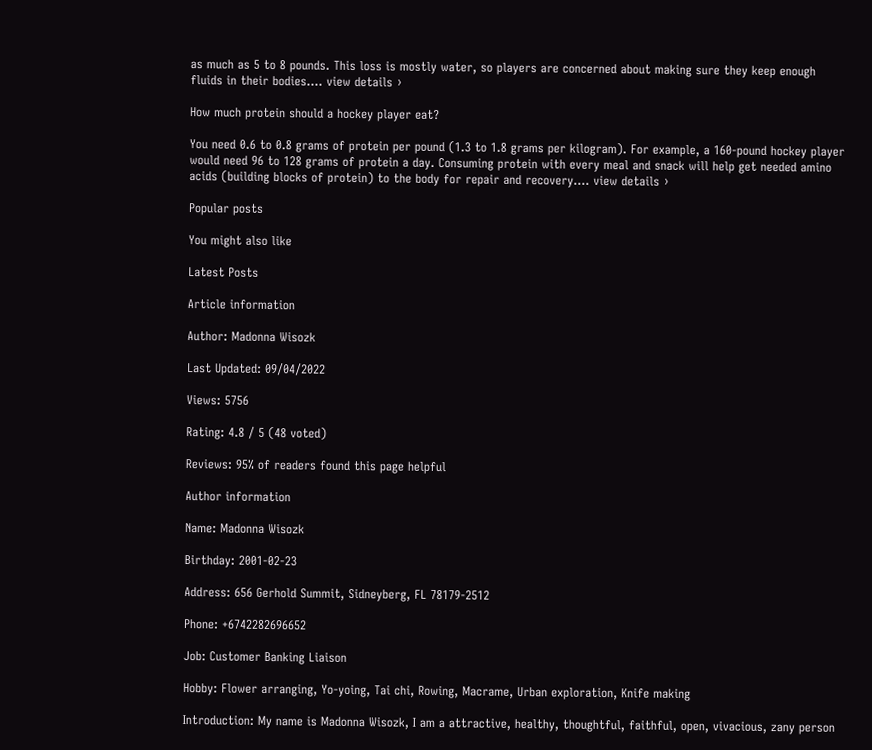as much as 5 to 8 pounds. This loss is mostly water, so players are concerned about making sure they keep enough fluids in their bodies.... view details ›

How much protein should a hockey player eat?

You need 0.6 to 0.8 grams of protein per pound (1.3 to 1.8 grams per kilogram). For example, a 160-pound hockey player would need 96 to 128 grams of protein a day. Consuming protein with every meal and snack will help get needed amino acids (building blocks of protein) to the body for repair and recovery.... view details ›

Popular posts

You might also like

Latest Posts

Article information

Author: Madonna Wisozk

Last Updated: 09/04/2022

Views: 5756

Rating: 4.8 / 5 (48 voted)

Reviews: 95% of readers found this page helpful

Author information

Name: Madonna Wisozk

Birthday: 2001-02-23

Address: 656 Gerhold Summit, Sidneyberg, FL 78179-2512

Phone: +6742282696652

Job: Customer Banking Liaison

Hobby: Flower arranging, Yo-yoing, Tai chi, Rowing, Macrame, Urban exploration, Knife making

Introduction: My name is Madonna Wisozk, I am a attractive, healthy, thoughtful, faithful, open, vivacious, zany person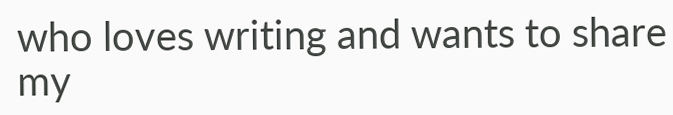who loves writing and wants to share my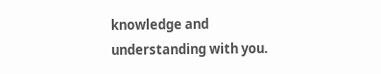knowledge and understanding with you.